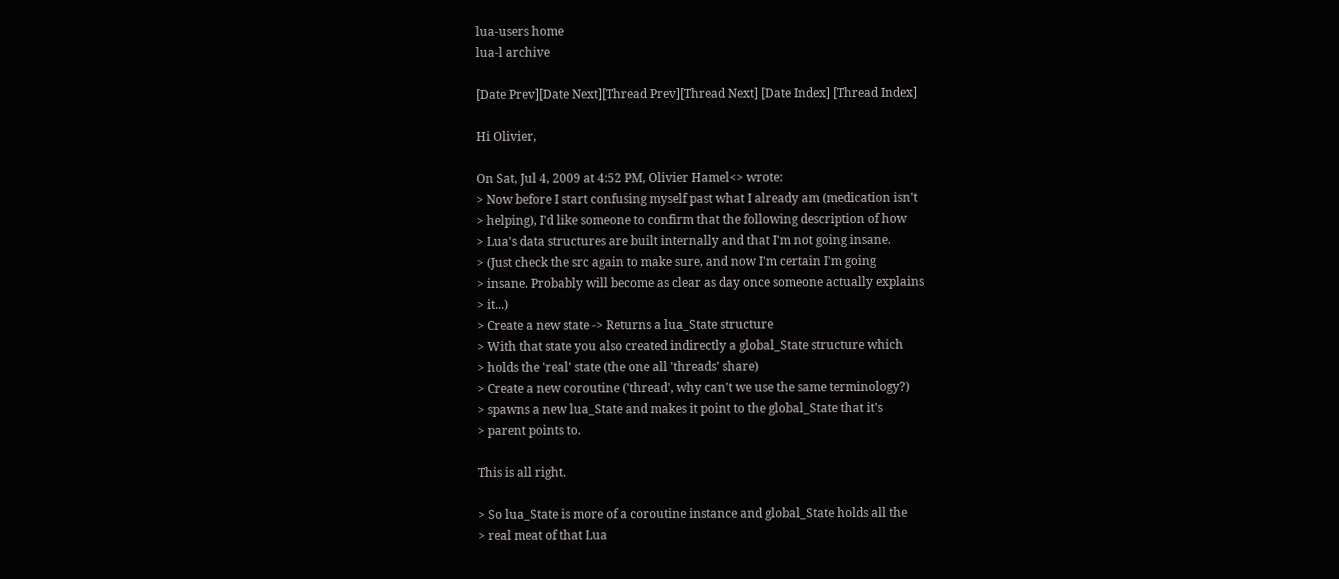lua-users home
lua-l archive

[Date Prev][Date Next][Thread Prev][Thread Next] [Date Index] [Thread Index]

Hi Olivier,

On Sat, Jul 4, 2009 at 4:52 PM, Olivier Hamel<> wrote:
> Now before I start confusing myself past what I already am (medication isn't
> helping), I'd like someone to confirm that the following description of how
> Lua's data structures are built internally and that I'm not going insane.
> (Just check the src again to make sure, and now I'm certain I'm going
> insane. Probably will become as clear as day once someone actually explains
> it...)
> Create a new state -> Returns a lua_State structure
> With that state you also created indirectly a global_State structure which
> holds the 'real' state (the one all 'threads' share)
> Create a new coroutine ('thread', why can't we use the same terminology?)
> spawns a new lua_State and makes it point to the global_State that it's
> parent points to.

This is all right.

> So lua_State is more of a coroutine instance and global_State holds all the
> real meat of that Lua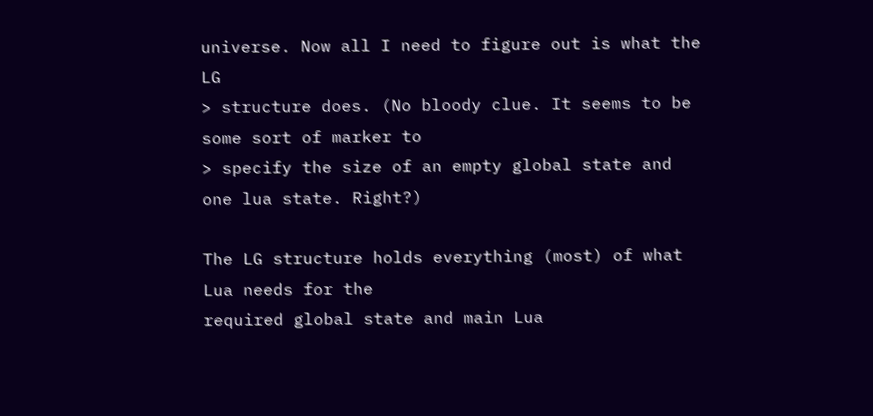universe. Now all I need to figure out is what the LG
> structure does. (No bloody clue. It seems to be some sort of marker to
> specify the size of an empty global state and one lua state. Right?)

The LG structure holds everything (most) of what Lua needs for the
required global state and main Lua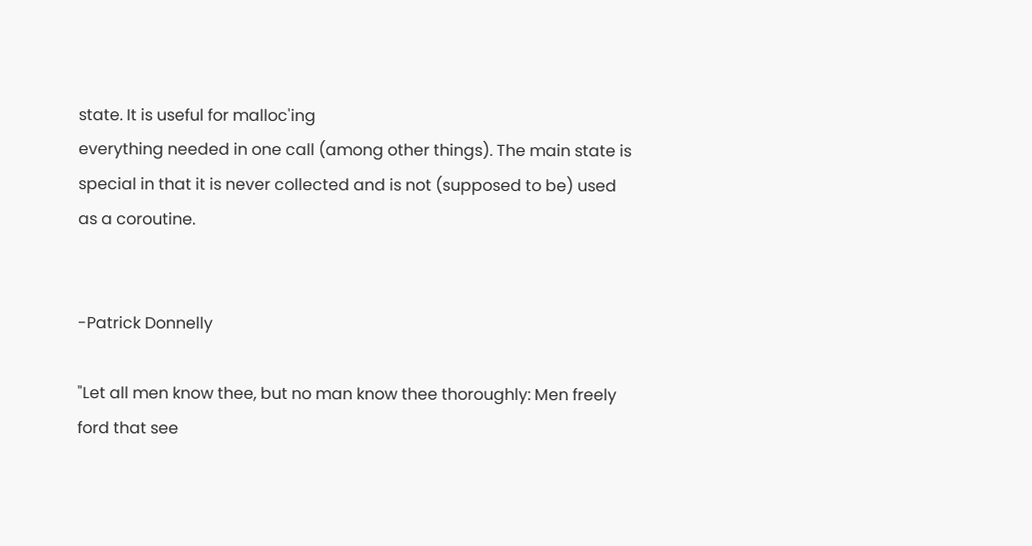state. It is useful for malloc'ing
everything needed in one call (among other things). The main state is
special in that it is never collected and is not (supposed to be) used
as a coroutine.


-Patrick Donnelly

"Let all men know thee, but no man know thee thoroughly: Men freely
ford that see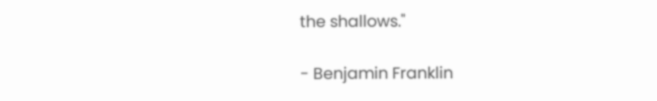the shallows."

- Benjamin Franklin